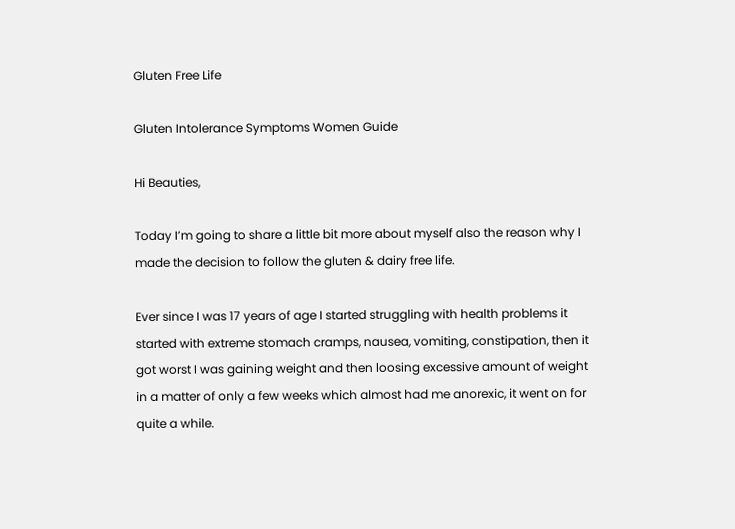Gluten Free Life

Gluten Intolerance Symptoms Women Guide

Hi Beauties,

Today I’m going to share a little bit more about myself also the reason why I made the decision to follow the gluten & dairy free life.

Ever since I was 17 years of age I started struggling with health problems it started with extreme stomach cramps, nausea, vomiting, constipation, then it got worst I was gaining weight and then loosing excessive amount of weight in a matter of only a few weeks which almost had me anorexic, it went on for quite a while.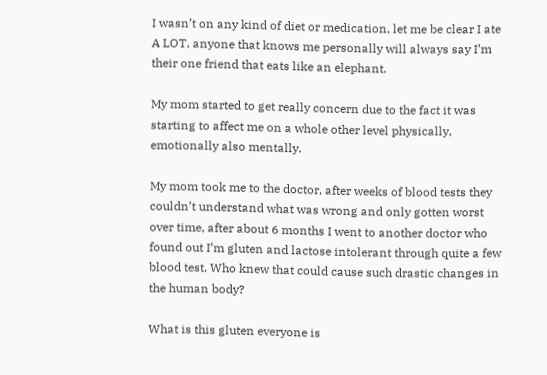I wasn’t on any kind of diet or medication, let me be clear I ate A LOT, anyone that knows me personally will always say I’m their one friend that eats like an elephant.

My mom started to get really concern due to the fact it was starting to affect me on a whole other level physically, emotionally also mentally.

My mom took me to the doctor, after weeks of blood tests they couldn’t understand what was wrong and only gotten worst over time, after about 6 months I went to another doctor who found out I’m gluten and lactose intolerant through quite a few blood test. Who knew that could cause such drastic changes in the human body?

What is this gluten everyone is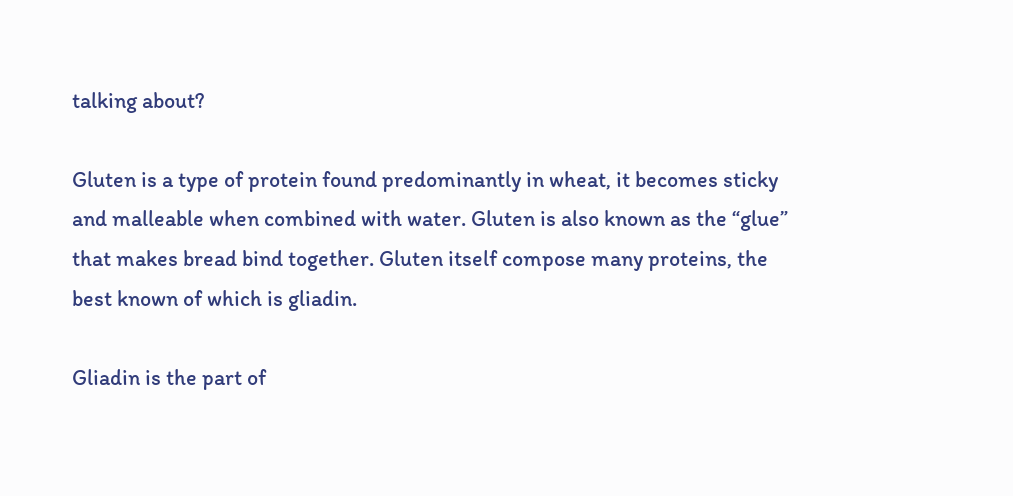talking about?

Gluten is a type of protein found predominantly in wheat, it becomes sticky and malleable when combined with water. Gluten is also known as the “glue” that makes bread bind together. Gluten itself compose many proteins, the best known of which is gliadin.

Gliadin is the part of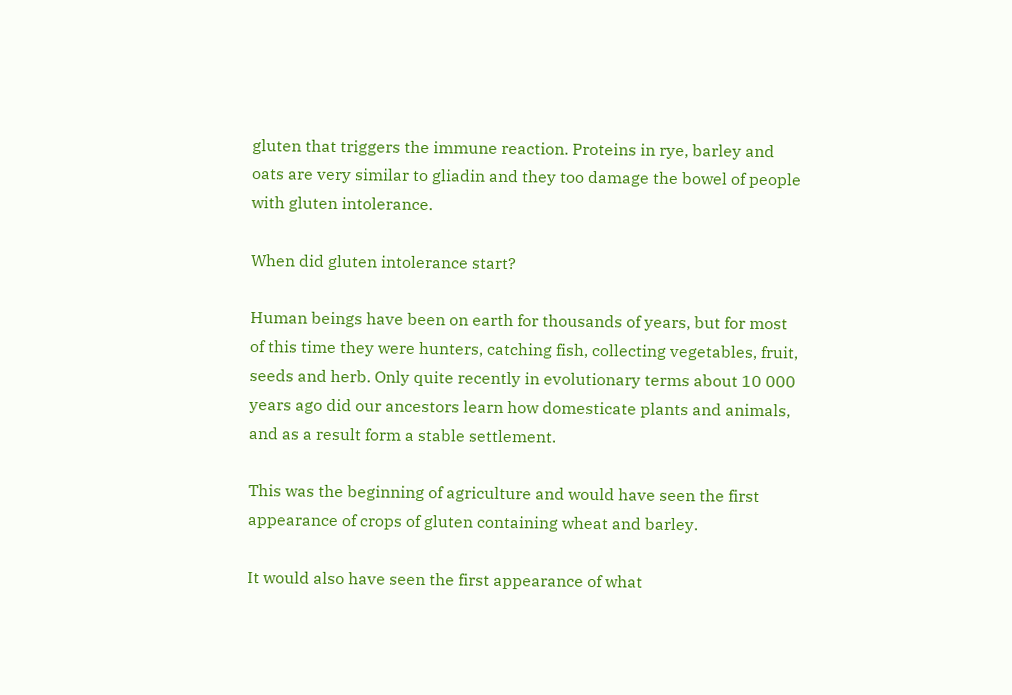gluten that triggers the immune reaction. Proteins in rye, barley and oats are very similar to gliadin and they too damage the bowel of people with gluten intolerance.

When did gluten intolerance start?

Human beings have been on earth for thousands of years, but for most of this time they were hunters, catching fish, collecting vegetables, fruit, seeds and herb. Only quite recently in evolutionary terms about 10 000 years ago did our ancestors learn how domesticate plants and animals, and as a result form a stable settlement.

This was the beginning of agriculture and would have seen the first appearance of crops of gluten containing wheat and barley.

It would also have seen the first appearance of what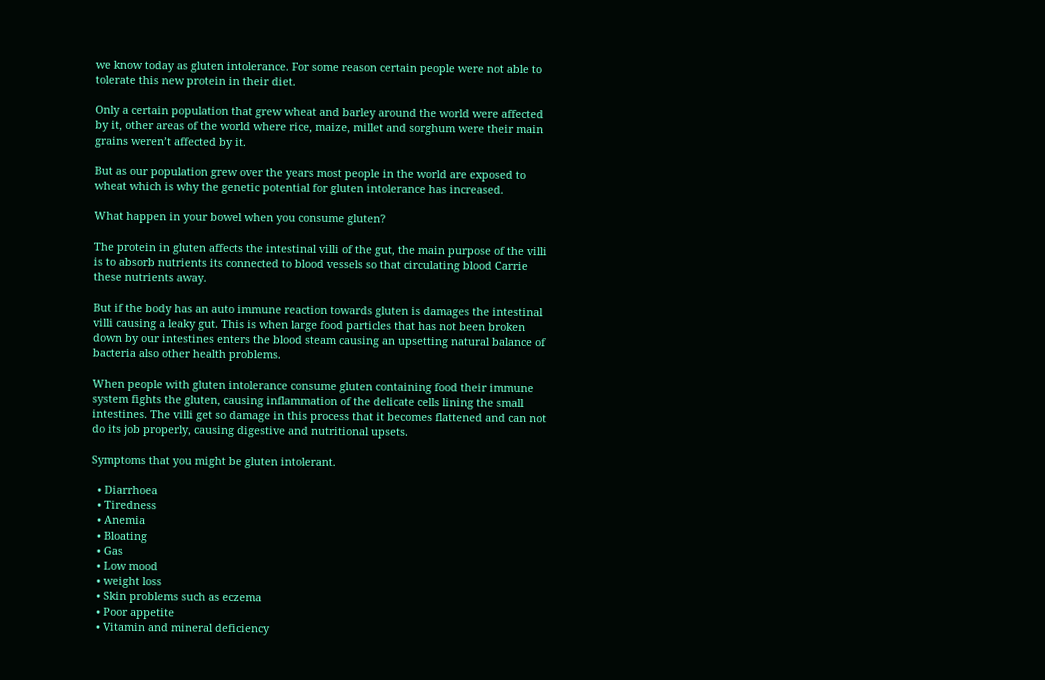we know today as gluten intolerance. For some reason certain people were not able to tolerate this new protein in their diet.

Only a certain population that grew wheat and barley around the world were affected by it, other areas of the world where rice, maize, millet and sorghum were their main grains weren’t affected by it.

But as our population grew over the years most people in the world are exposed to wheat which is why the genetic potential for gluten intolerance has increased.

What happen in your bowel when you consume gluten?

The protein in gluten affects the intestinal villi of the gut, the main purpose of the villi is to absorb nutrients its connected to blood vessels so that circulating blood Carrie these nutrients away.

But if the body has an auto immune reaction towards gluten is damages the intestinal villi causing a leaky gut. This is when large food particles that has not been broken down by our intestines enters the blood steam causing an upsetting natural balance of bacteria also other health problems.

When people with gluten intolerance consume gluten containing food their immune system fights the gluten, causing inflammation of the delicate cells lining the small intestines. The villi get so damage in this process that it becomes flattened and can not do its job properly, causing digestive and nutritional upsets.

Symptoms that you might be gluten intolerant.

  • Diarrhoea
  • Tiredness
  • Anemia
  • Bloating
  • Gas
  • Low mood
  • weight loss
  • Skin problems such as eczema
  • Poor appetite
  • Vitamin and mineral deficiency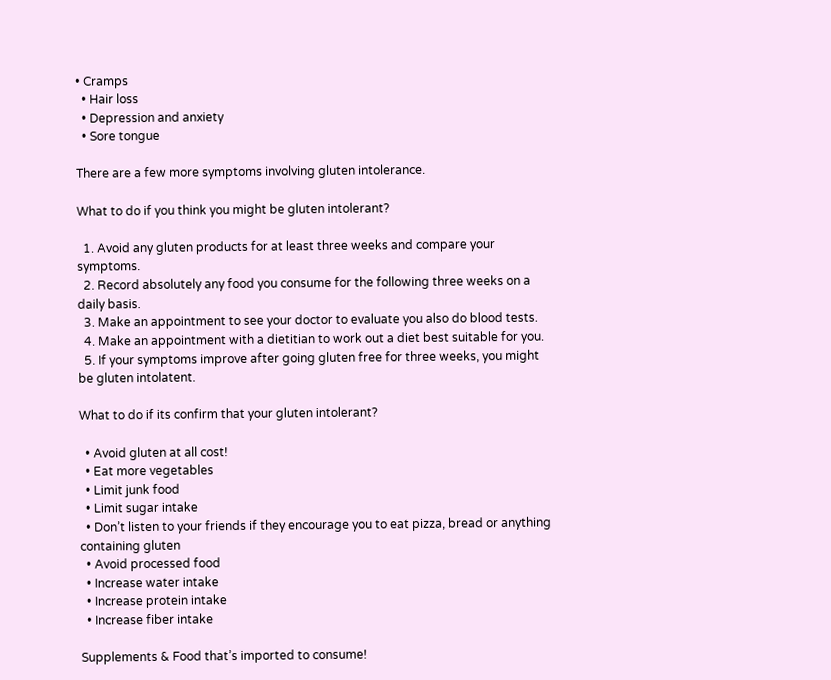• Cramps
  • Hair loss
  • Depression and anxiety
  • Sore tongue

There are a few more symptoms involving gluten intolerance.

What to do if you think you might be gluten intolerant?

  1. Avoid any gluten products for at least three weeks and compare your symptoms.
  2. Record absolutely any food you consume for the following three weeks on a daily basis.
  3. Make an appointment to see your doctor to evaluate you also do blood tests.
  4. Make an appointment with a dietitian to work out a diet best suitable for you.
  5. If your symptoms improve after going gluten free for three weeks, you might be gluten intolatent.

What to do if its confirm that your gluten intolerant?

  • Avoid gluten at all cost!
  • Eat more vegetables
  • Limit junk food
  • Limit sugar intake
  • Don’t listen to your friends if they encourage you to eat pizza, bread or anything containing gluten
  • Avoid processed food
  • Increase water intake
  • Increase protein intake
  • Increase fiber intake

Supplements & Food that’s imported to consume!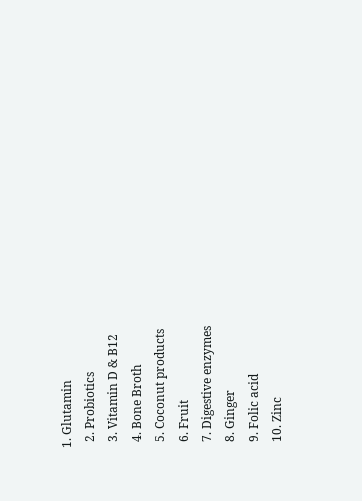1. Glutamin
  2. Probiotics
  3. Vitamin D & B12
  4. Bone Broth
  5. Coconut products
  6. Fruit
  7. Digestive enzymes
  8. Ginger
  9. Folic acid
  10. Zinc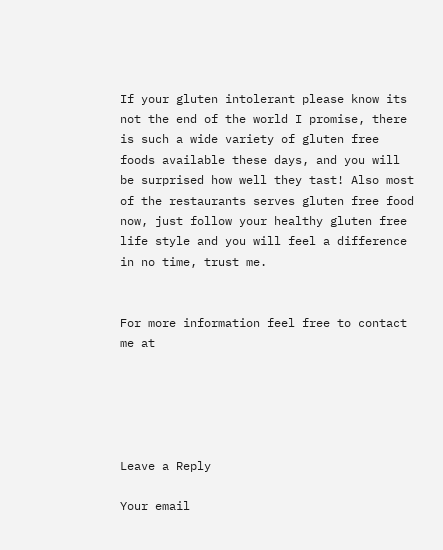If your gluten intolerant please know its not the end of the world I promise, there is such a wide variety of gluten free foods available these days, and you will be surprised how well they tast! Also most of the restaurants serves gluten free food now, just follow your healthy gluten free life style and you will feel a difference in no time, trust me.


For more information feel free to contact me at





Leave a Reply

Your email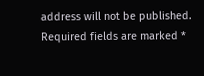address will not be published. Required fields are marked *